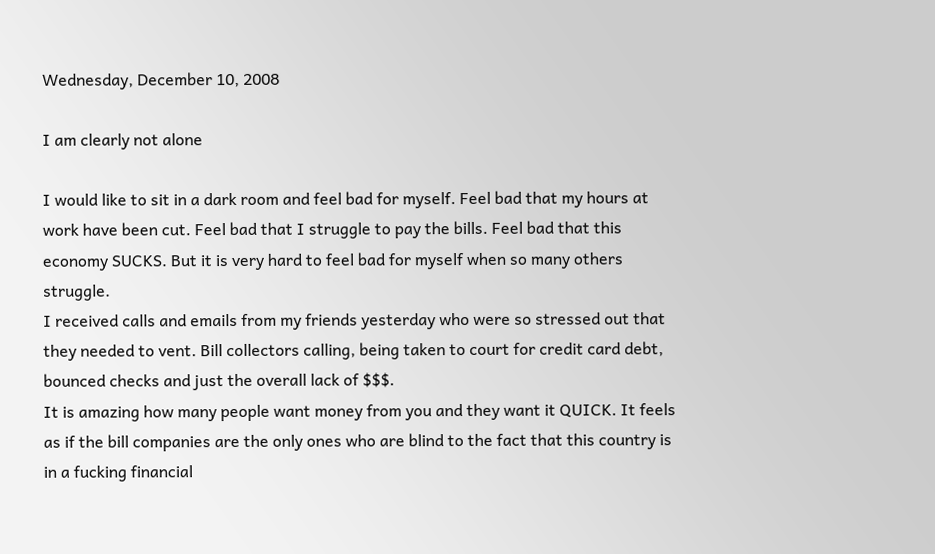Wednesday, December 10, 2008

I am clearly not alone

I would like to sit in a dark room and feel bad for myself. Feel bad that my hours at work have been cut. Feel bad that I struggle to pay the bills. Feel bad that this economy SUCKS. But it is very hard to feel bad for myself when so many others struggle.
I received calls and emails from my friends yesterday who were so stressed out that they needed to vent. Bill collectors calling, being taken to court for credit card debt, bounced checks and just the overall lack of $$$.
It is amazing how many people want money from you and they want it QUICK. It feels as if the bill companies are the only ones who are blind to the fact that this country is in a fucking financial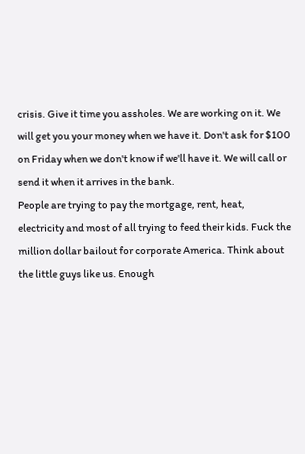crisis. Give it time you assholes. We are working on it. We will get you your money when we have it. Don't ask for $100 on Friday when we don't know if we'll have it. We will call or send it when it arrives in the bank.
People are trying to pay the mortgage, rent, heat, electricity and most of all trying to feed their kids. Fuck the million dollar bailout for corporate America. Think about the little guys like us. Enough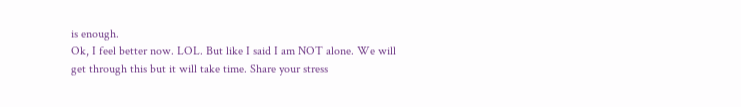is enough.
Ok, I feel better now. LOL. But like I said I am NOT alone. We will get through this but it will take time. Share your stress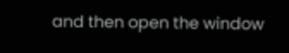and then open the window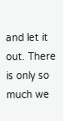and let it out. There is only so much we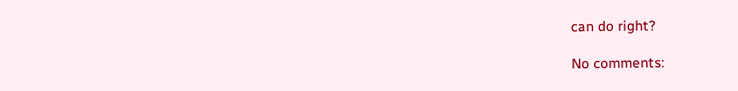can do right?

No comments: